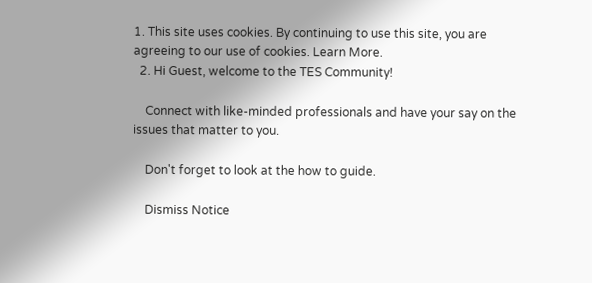1. This site uses cookies. By continuing to use this site, you are agreeing to our use of cookies. Learn More.
  2. Hi Guest, welcome to the TES Community!

    Connect with like-minded professionals and have your say on the issues that matter to you.

    Don't forget to look at the how to guide.

    Dismiss Notice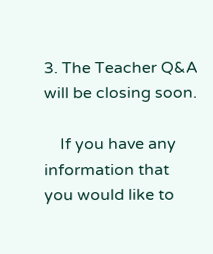3. The Teacher Q&A will be closing soon.

    If you have any information that you would like to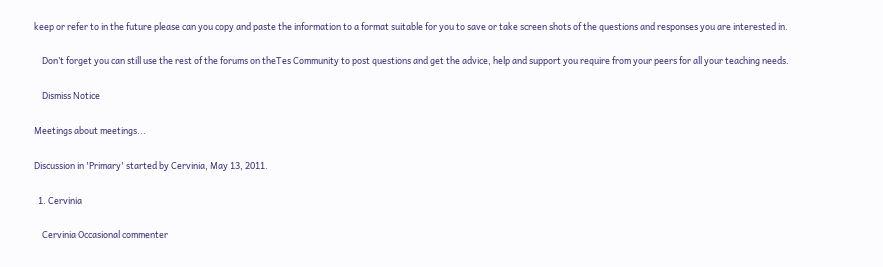keep or refer to in the future please can you copy and paste the information to a format suitable for you to save or take screen shots of the questions and responses you are interested in.

    Don’t forget you can still use the rest of the forums on theTes Community to post questions and get the advice, help and support you require from your peers for all your teaching needs.

    Dismiss Notice

Meetings about meetings...

Discussion in 'Primary' started by Cervinia, May 13, 2011.

  1. Cervinia

    Cervinia Occasional commenter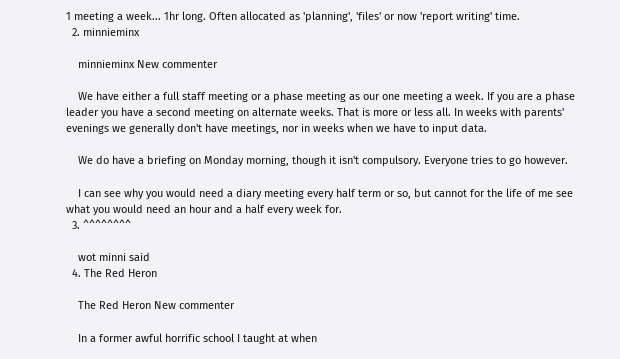1 meeting a week... 1hr long. Often allocated as 'planning', 'files' or now 'report writing' time.
  2. minnieminx

    minnieminx New commenter

    We have either a full staff meeting or a phase meeting as our one meeting a week. If you are a phase leader you have a second meeting on alternate weeks. That is more or less all. In weeks with parents' evenings we generally don't have meetings, nor in weeks when we have to input data.

    We do have a briefing on Monday morning, though it isn't compulsory. Everyone tries to go however.

    I can see why you would need a diary meeting every half term or so, but cannot for the life of me see what you would need an hour and a half every week for.
  3. ^^^^^^^^

    wot minni said
  4. The Red Heron

    The Red Heron New commenter

    In a former awful horrific school I taught at when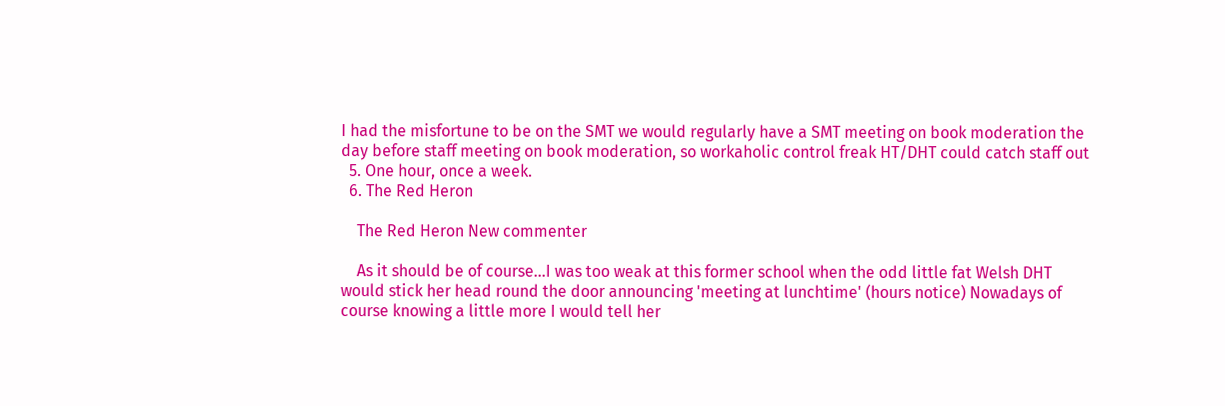I had the misfortune to be on the SMT we would regularly have a SMT meeting on book moderation the day before staff meeting on book moderation, so workaholic control freak HT/DHT could catch staff out
  5. One hour, once a week.
  6. The Red Heron

    The Red Heron New commenter

    As it should be of course...I was too weak at this former school when the odd little fat Welsh DHT would stick her head round the door announcing 'meeting at lunchtime' (hours notice) Nowadays of course knowing a little more I would tell her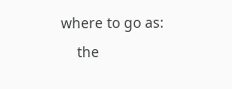where to go as:
    the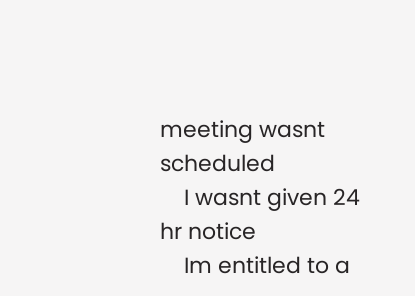meeting wasnt scheduled
    I wasnt given 24 hr notice
    Im entitled to a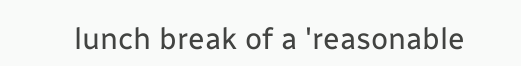lunch break of a 'reasonable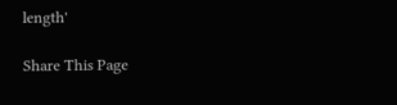length'

Share This Page